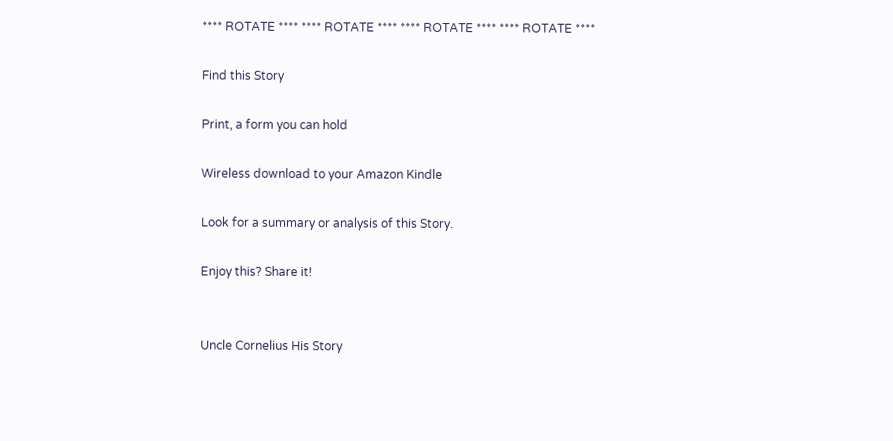**** ROTATE **** **** ROTATE **** **** ROTATE **** **** ROTATE ****

Find this Story

Print, a form you can hold

Wireless download to your Amazon Kindle

Look for a summary or analysis of this Story.

Enjoy this? Share it!


Uncle Cornelius His Story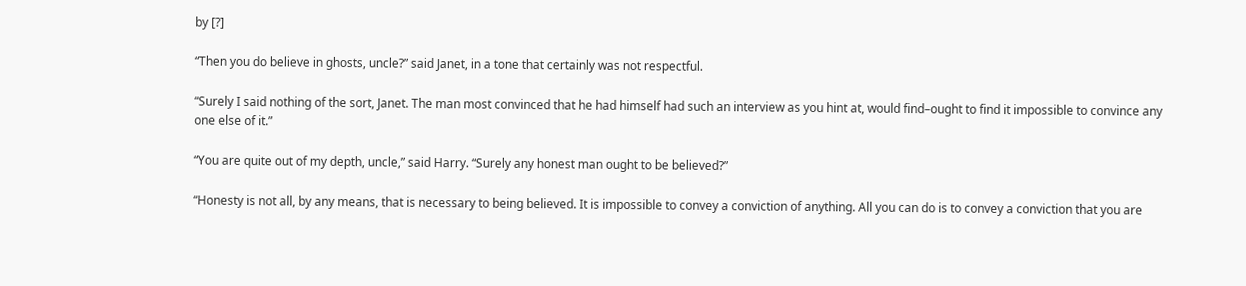by [?]

“Then you do believe in ghosts, uncle?” said Janet, in a tone that certainly was not respectful.

“Surely I said nothing of the sort, Janet. The man most convinced that he had himself had such an interview as you hint at, would find–ought to find it impossible to convince any one else of it.”

“You are quite out of my depth, uncle,” said Harry. “Surely any honest man ought to be believed?”

“Honesty is not all, by any means, that is necessary to being believed. It is impossible to convey a conviction of anything. All you can do is to convey a conviction that you are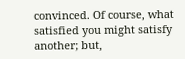convinced. Of course, what satisfied you might satisfy another; but,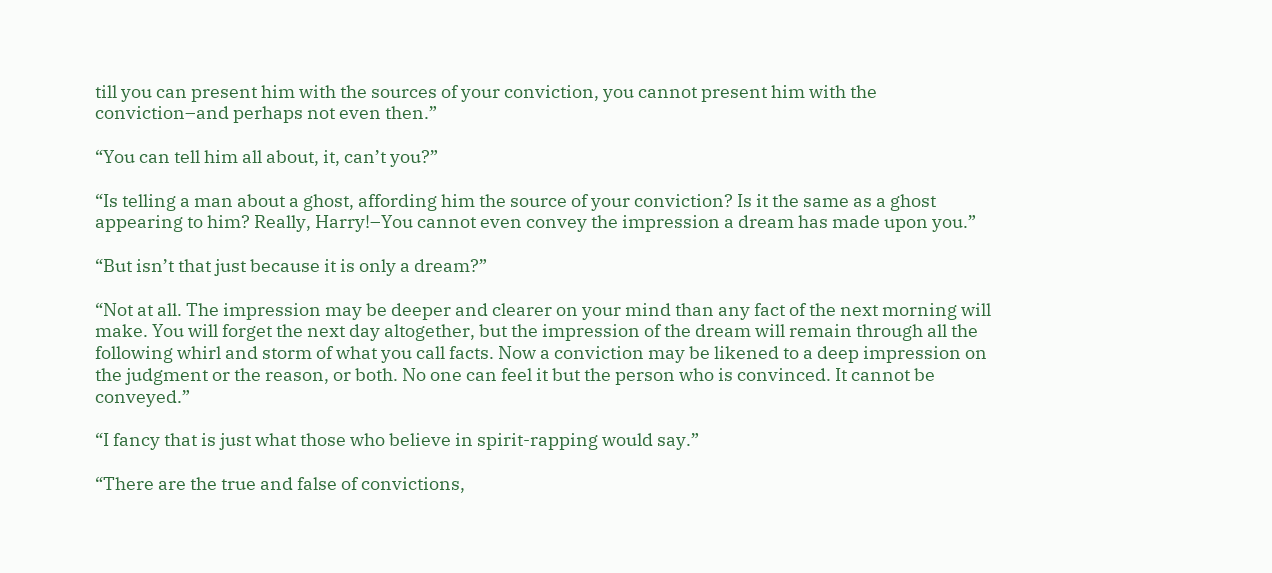till you can present him with the sources of your conviction, you cannot present him with the conviction–and perhaps not even then.”

“You can tell him all about, it, can’t you?”

“Is telling a man about a ghost, affording him the source of your conviction? Is it the same as a ghost appearing to him? Really, Harry!–You cannot even convey the impression a dream has made upon you.”

“But isn’t that just because it is only a dream?”

“Not at all. The impression may be deeper and clearer on your mind than any fact of the next morning will make. You will forget the next day altogether, but the impression of the dream will remain through all the following whirl and storm of what you call facts. Now a conviction may be likened to a deep impression on the judgment or the reason, or both. No one can feel it but the person who is convinced. It cannot be conveyed.”

“I fancy that is just what those who believe in spirit-rapping would say.”

“There are the true and false of convictions,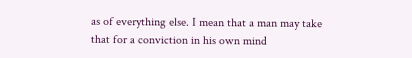as of everything else. I mean that a man may take that for a conviction in his own mind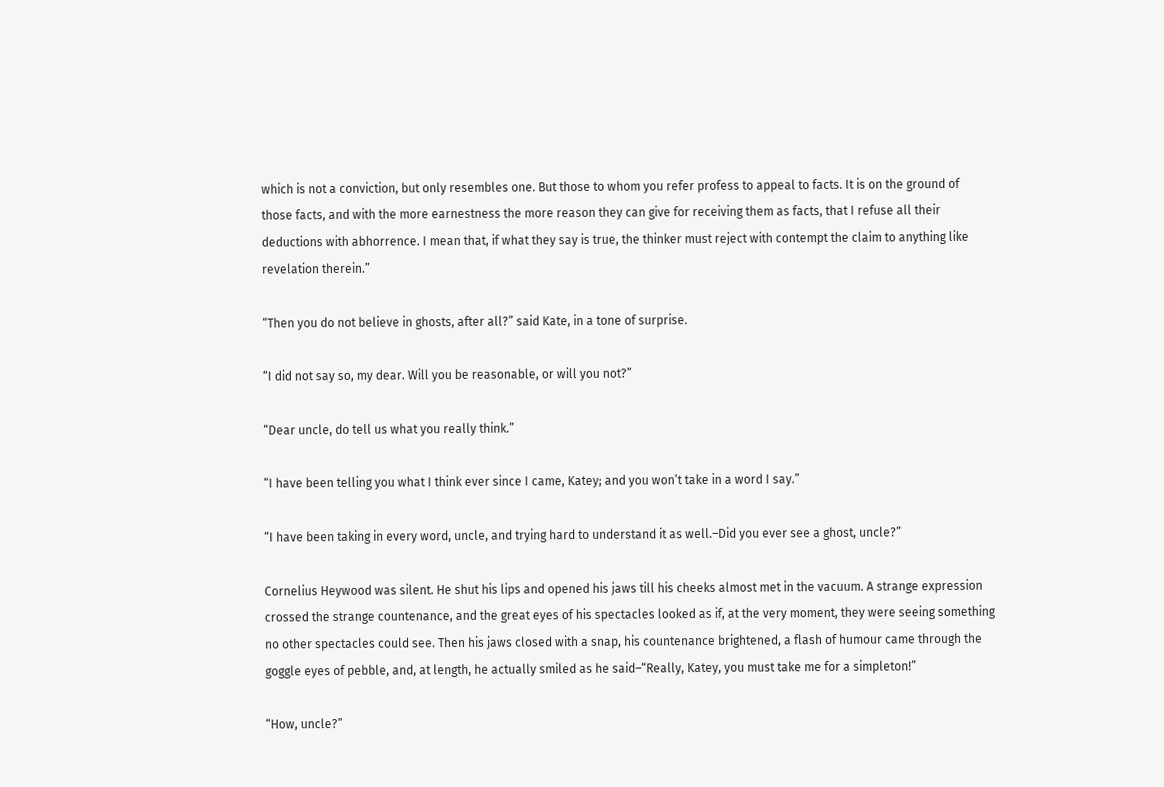which is not a conviction, but only resembles one. But those to whom you refer profess to appeal to facts. It is on the ground of those facts, and with the more earnestness the more reason they can give for receiving them as facts, that I refuse all their deductions with abhorrence. I mean that, if what they say is true, the thinker must reject with contempt the claim to anything like revelation therein.”

“Then you do not believe in ghosts, after all?” said Kate, in a tone of surprise.

“I did not say so, my dear. Will you be reasonable, or will you not?”

“Dear uncle, do tell us what you really think.”

“I have been telling you what I think ever since I came, Katey; and you won’t take in a word I say.”

“I have been taking in every word, uncle, and trying hard to understand it as well.–Did you ever see a ghost, uncle?”

Cornelius Heywood was silent. He shut his lips and opened his jaws till his cheeks almost met in the vacuum. A strange expression crossed the strange countenance, and the great eyes of his spectacles looked as if, at the very moment, they were seeing something no other spectacles could see. Then his jaws closed with a snap, his countenance brightened, a flash of humour came through the goggle eyes of pebble, and, at length, he actually smiled as he said–“Really, Katey, you must take me for a simpleton!”

“How, uncle?”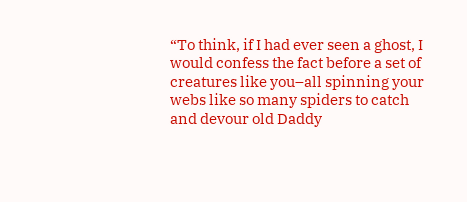“To think, if I had ever seen a ghost, I would confess the fact before a set of creatures like you–all spinning your webs like so many spiders to catch and devour old Daddy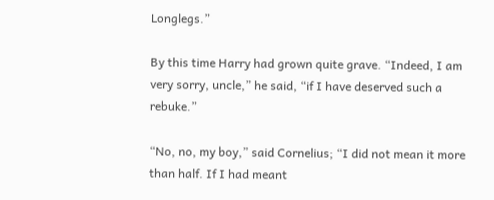Longlegs.”

By this time Harry had grown quite grave. “Indeed, I am very sorry, uncle,” he said, “if I have deserved such a rebuke.”

“No, no, my boy,” said Cornelius; “I did not mean it more than half. If I had meant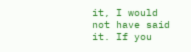it, I would not have said it. If you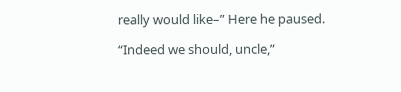really would like–” Here he paused.

“Indeed we should, uncle,”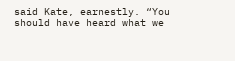said Kate, earnestly. “You should have heard what we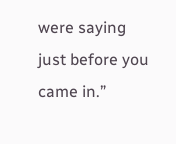were saying just before you came in.”